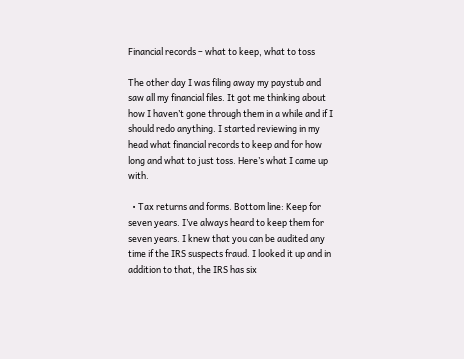Financial records – what to keep, what to toss

The other day I was filing away my paystub and saw all my financial files. It got me thinking about how I haven’t gone through them in a while and if I should redo anything. I started reviewing in my head what financial records to keep and for how long and what to just toss. Here’s what I came up with.

  • Tax returns and forms. Bottom line: Keep for seven years. I’ve always heard to keep them for seven years. I knew that you can be audited any time if the IRS suspects fraud. I looked it up and in addition to that, the IRS has six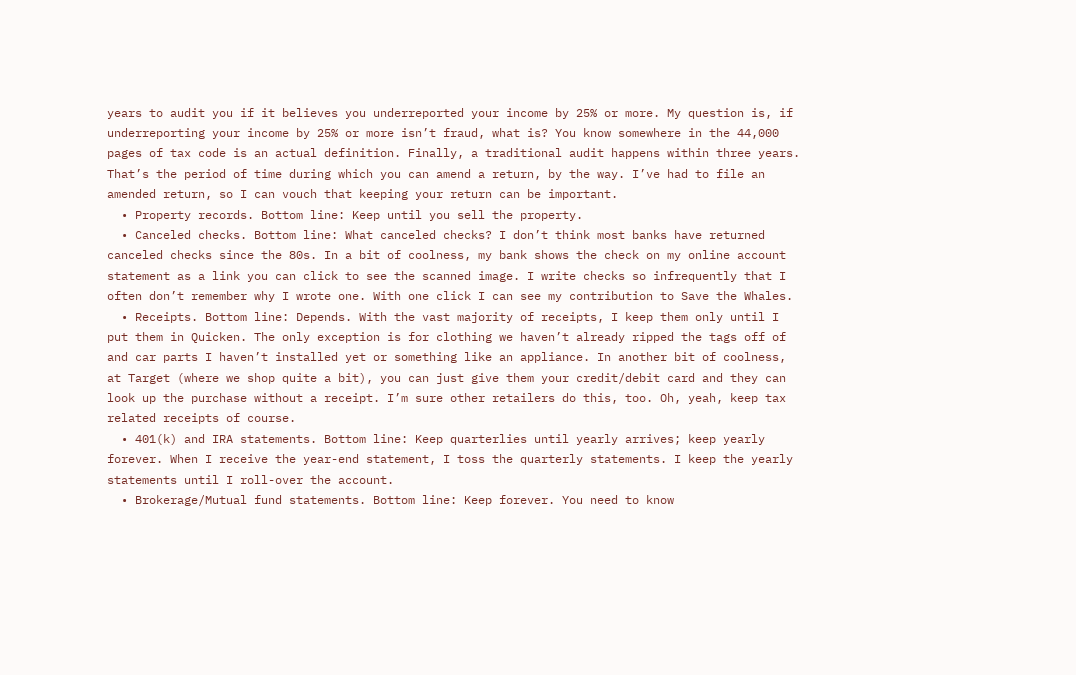years to audit you if it believes you underreported your income by 25% or more. My question is, if underreporting your income by 25% or more isn’t fraud, what is? You know somewhere in the 44,000 pages of tax code is an actual definition. Finally, a traditional audit happens within three years. That’s the period of time during which you can amend a return, by the way. I’ve had to file an amended return, so I can vouch that keeping your return can be important.
  • Property records. Bottom line: Keep until you sell the property.
  • Canceled checks. Bottom line: What canceled checks? I don’t think most banks have returned canceled checks since the 80s. In a bit of coolness, my bank shows the check on my online account statement as a link you can click to see the scanned image. I write checks so infrequently that I often don’t remember why I wrote one. With one click I can see my contribution to Save the Whales.
  • Receipts. Bottom line: Depends. With the vast majority of receipts, I keep them only until I put them in Quicken. The only exception is for clothing we haven’t already ripped the tags off of and car parts I haven’t installed yet or something like an appliance. In another bit of coolness, at Target (where we shop quite a bit), you can just give them your credit/debit card and they can look up the purchase without a receipt. I’m sure other retailers do this, too. Oh, yeah, keep tax related receipts of course.
  • 401(k) and IRA statements. Bottom line: Keep quarterlies until yearly arrives; keep yearly forever. When I receive the year-end statement, I toss the quarterly statements. I keep the yearly statements until I roll-over the account.
  • Brokerage/Mutual fund statements. Bottom line: Keep forever. You need to know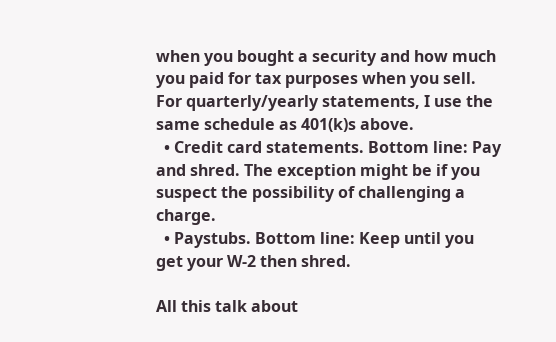when you bought a security and how much you paid for tax purposes when you sell. For quarterly/yearly statements, I use the same schedule as 401(k)s above.
  • Credit card statements. Bottom line: Pay and shred. The exception might be if you suspect the possibility of challenging a charge.
  • Paystubs. Bottom line: Keep until you get your W-2 then shred.

All this talk about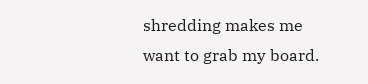shredding makes me want to grab my board.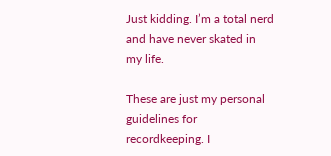Just kidding. I’m a total nerd and have never skated in my life.

These are just my personal guidelines for recordkeeping. I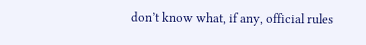don’t know what, if any, official rules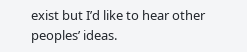exist but I’d like to hear other peoples’ ideas.